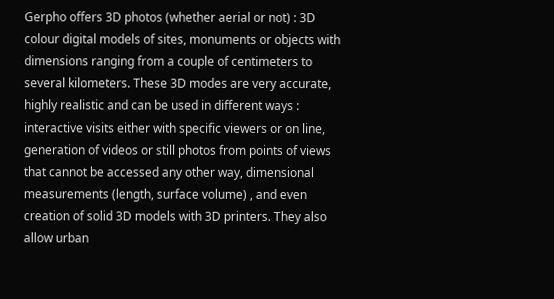Gerpho offers 3D photos (whether aerial or not) : 3D colour digital models of sites, monuments or objects with dimensions ranging from a couple of centimeters to several kilometers. These 3D modes are very accurate, highly realistic and can be used in different ways : interactive visits either with specific viewers or on line, generation of videos or still photos from points of views that cannot be accessed any other way, dimensional measurements (length, surface volume) , and even creation of solid 3D models with 3D printers. They also allow urban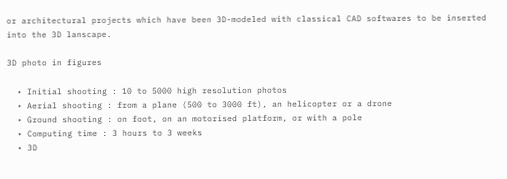or architectural projects which have been 3D-modeled with classical CAD softwares to be inserted into the 3D lanscape.

3D photo in figures

  • Initial shooting : 10 to 5000 high resolution photos
  • Aerial shooting : from a plane (500 to 3000 ft), an helicopter or a drone
  • Ground shooting : on foot, on an motorised platform, or with a pole
  • Computing time : 3 hours to 3 weeks
  • 3D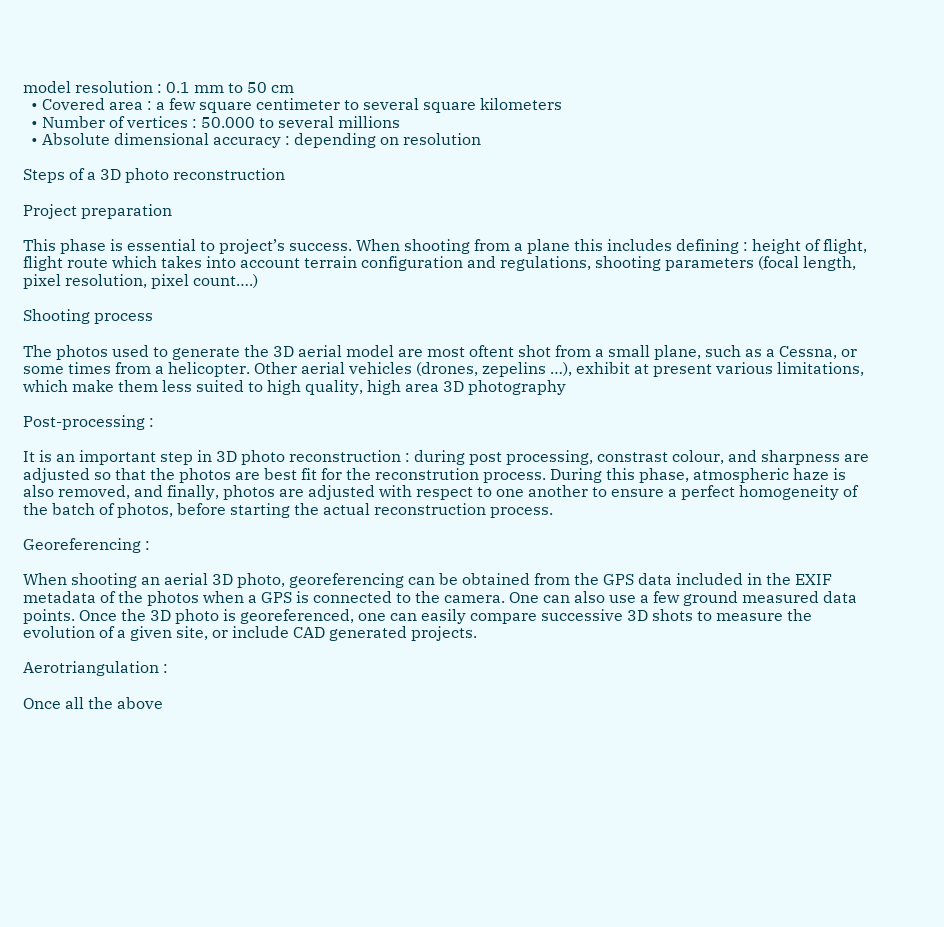model resolution : 0.1 mm to 50 cm
  • Covered area : a few square centimeter to several square kilometers
  • Number of vertices : 50.000 to several millions
  • Absolute dimensional accuracy : depending on resolution

Steps of a 3D photo reconstruction

Project preparation

This phase is essential to project’s success. When shooting from a plane this includes defining : height of flight, flight route which takes into account terrain configuration and regulations, shooting parameters (focal length, pixel resolution, pixel count….)

Shooting process

The photos used to generate the 3D aerial model are most oftent shot from a small plane, such as a Cessna, or some times from a helicopter. Other aerial vehicles (drones, zepelins …), exhibit at present various limitations, which make them less suited to high quality, high area 3D photography

Post-processing :

It is an important step in 3D photo reconstruction : during post processing, constrast colour, and sharpness are adjusted so that the photos are best fit for the reconstrution process. During this phase, atmospheric haze is also removed, and finally, photos are adjusted with respect to one another to ensure a perfect homogeneity of the batch of photos, before starting the actual reconstruction process.

Georeferencing :

When shooting an aerial 3D photo, georeferencing can be obtained from the GPS data included in the EXIF metadata of the photos when a GPS is connected to the camera. One can also use a few ground measured data points. Once the 3D photo is georeferenced, one can easily compare successive 3D shots to measure the evolution of a given site, or include CAD generated projects.

Aerotriangulation :

Once all the above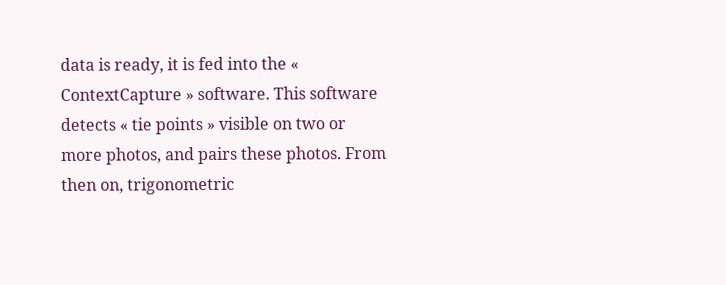data is ready, it is fed into the « ContextCapture » software. This software detects « tie points » visible on two or more photos, and pairs these photos. From then on, trigonometric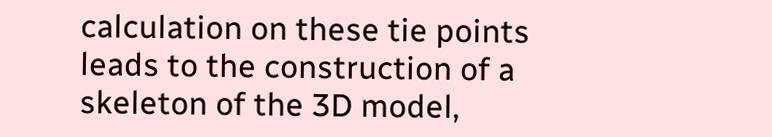calculation on these tie points leads to the construction of a skeleton of the 3D model,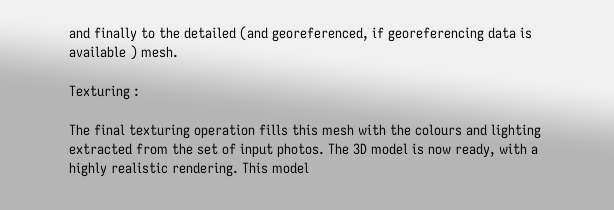and finally to the detailed (and georeferenced, if georeferencing data is available ) mesh.

Texturing :

The final texturing operation fills this mesh with the colours and lighting extracted from the set of input photos. The 3D model is now ready, with a highly realistic rendering. This model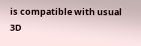is compatible with usual 3D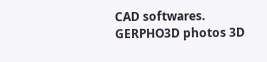CAD softwares.
GERPHO3D photos 3D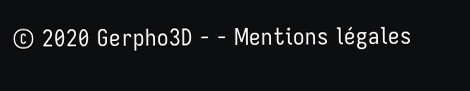© 2020 Gerpho3D - - Mentions légales